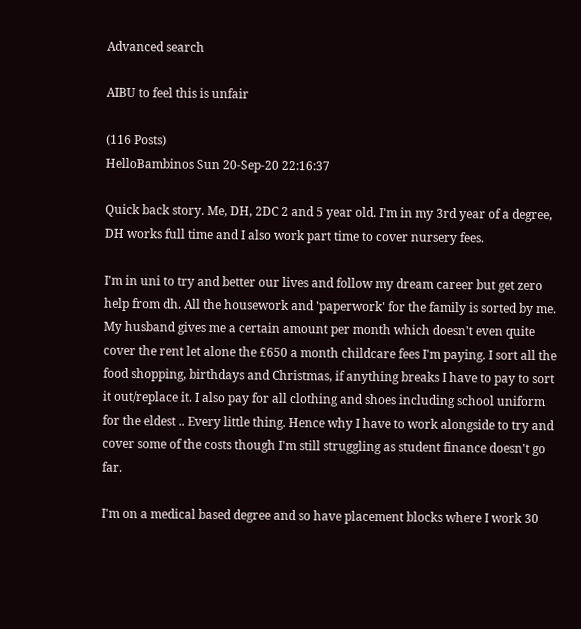Advanced search

AIBU to feel this is unfair

(116 Posts)
HelloBambinos Sun 20-Sep-20 22:16:37

Quick back story. Me, DH, 2DC 2 and 5 year old. I'm in my 3rd year of a degree, DH works full time and I also work part time to cover nursery fees.

I'm in uni to try and better our lives and follow my dream career but get zero help from dh. All the housework and 'paperwork' for the family is sorted by me. My husband gives me a certain amount per month which doesn't even quite cover the rent let alone the £650 a month childcare fees I'm paying. I sort all the food shopping, birthdays and Christmas, if anything breaks I have to pay to sort it out/replace it. I also pay for all clothing and shoes including school uniform for the eldest .. Every little thing. Hence why I have to work alongside to try and cover some of the costs though I'm still struggling as student finance doesn't go far.

I'm on a medical based degree and so have placement blocks where I work 30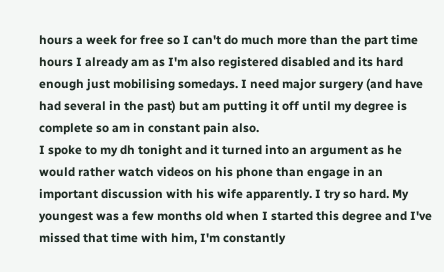hours a week for free so I can't do much more than the part time hours I already am as I'm also registered disabled and its hard enough just mobilising somedays. I need major surgery (and have had several in the past) but am putting it off until my degree is complete so am in constant pain also.
I spoke to my dh tonight and it turned into an argument as he would rather watch videos on his phone than engage in an important discussion with his wife apparently. I try so hard. My youngest was a few months old when I started this degree and I've missed that time with him, I'm constantly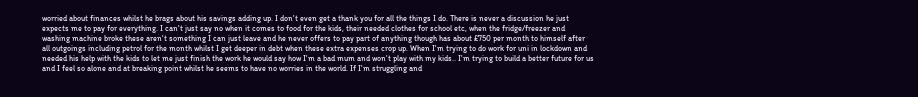worried about finances whilst he brags about his savings adding up. I don't even get a thank you for all the things I do. There is never a discussion he just expects me to pay for everything. I can't just say no when it comes to food for the kids, their needed clothes for school etc, when the fridge/freezer and washing machine broke these aren't something I can just leave and he never offers to pay part of anything though has about £750 per month to himself after all outgoings including petrol for the month whilst I get deeper in debt when these extra expenses crop up. When I'm trying to do work for uni in lockdown and needed his help with the kids to let me just finish the work he would say how I'm a bad mum and won't play with my kids.. I'm trying to build a better future for us and I feel so alone and at breaking point whilst he seems to have no worries in the world. If I'm struggling and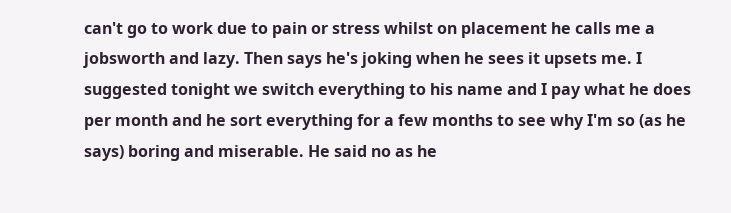can't go to work due to pain or stress whilst on placement he calls me a jobsworth and lazy. Then says he's joking when he sees it upsets me. I suggested tonight we switch everything to his name and I pay what he does per month and he sort everything for a few months to see why I'm so (as he says) boring and miserable. He said no as he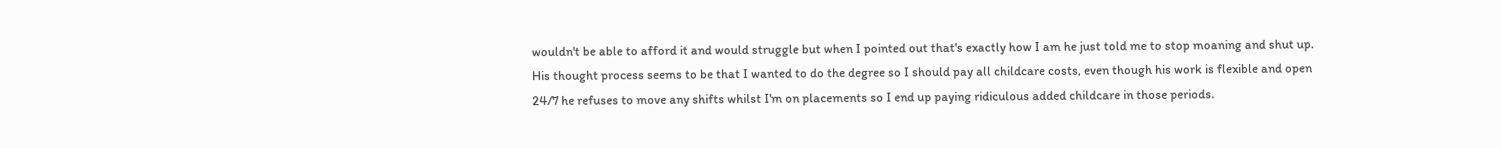wouldn't be able to afford it and would struggle but when I pointed out that's exactly how I am he just told me to stop moaning and shut up. His thought process seems to be that I wanted to do the degree so I should pay all childcare costs, even though his work is flexible and open 24/7 he refuses to move any shifts whilst I'm on placements so I end up paying ridiculous added childcare in those periods.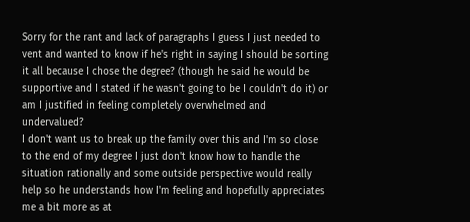Sorry for the rant and lack of paragraphs I guess I just needed to vent and wanted to know if he's right in saying I should be sorting it all because I chose the degree? (though he said he would be supportive and I stated if he wasn't going to be I couldn't do it) or am I justified in feeling completely overwhelmed and undervalued?
I don't want us to break up the family over this and I'm so close to the end of my degree I just don't know how to handle the situation rationally and some outside perspective would really help so he understands how I'm feeling and hopefully appreciates me a bit more as at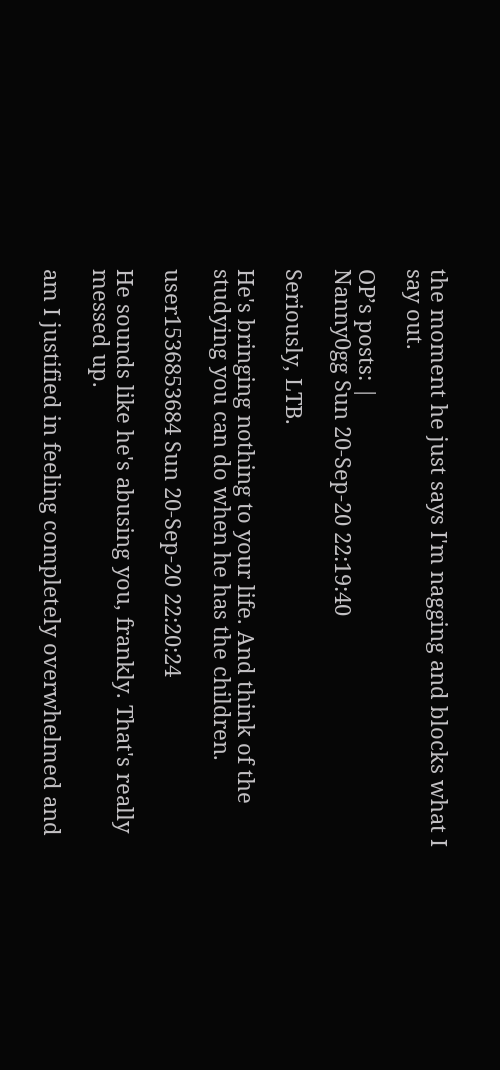the moment he just says I'm nagging and blocks what I say out.

OP’s posts: |
Nanny0gg Sun 20-Sep-20 22:19:40

Seriously, LTB.

He's bringing nothing to your life. And think of the studying you can do when he has the children.

user1536853684 Sun 20-Sep-20 22:20:24

He sounds like he's abusing you, frankly. That's really messed up.

am I justified in feeling completely overwhelmed and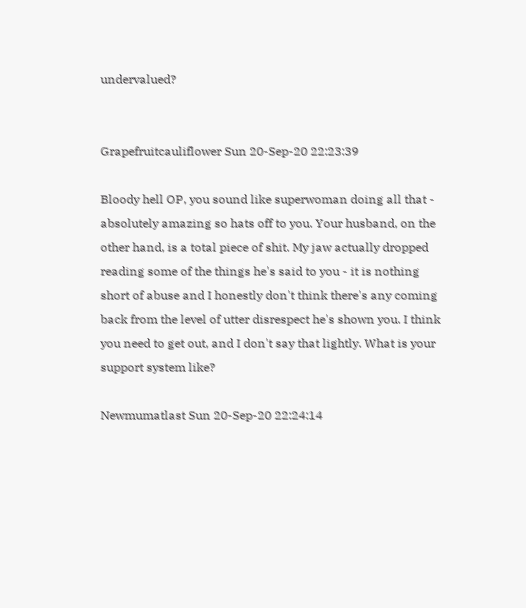undervalued?


Grapefruitcauliflower Sun 20-Sep-20 22:23:39

Bloody hell OP, you sound like superwoman doing all that - absolutely amazing so hats off to you. Your husband, on the other hand, is a total piece of shit. My jaw actually dropped reading some of the things he's said to you - it is nothing short of abuse and I honestly don't think there's any coming back from the level of utter disrespect he's shown you. I think you need to get out, and I don't say that lightly. What is your support system like?

Newmumatlast Sun 20-Sep-20 22:24:14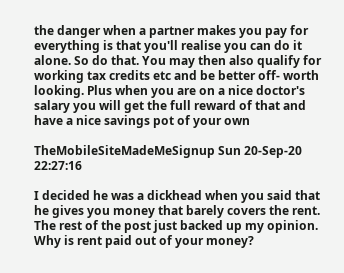the danger when a partner makes you pay for everything is that you'll realise you can do it alone. So do that. You may then also qualify for working tax credits etc and be better off- worth looking. Plus when you are on a nice doctor's salary you will get the full reward of that and have a nice savings pot of your own

TheMobileSiteMadeMeSignup Sun 20-Sep-20 22:27:16

I decided he was a dickhead when you said that he gives you money that barely covers the rent. The rest of the post just backed up my opinion. Why is rent paid out of your money?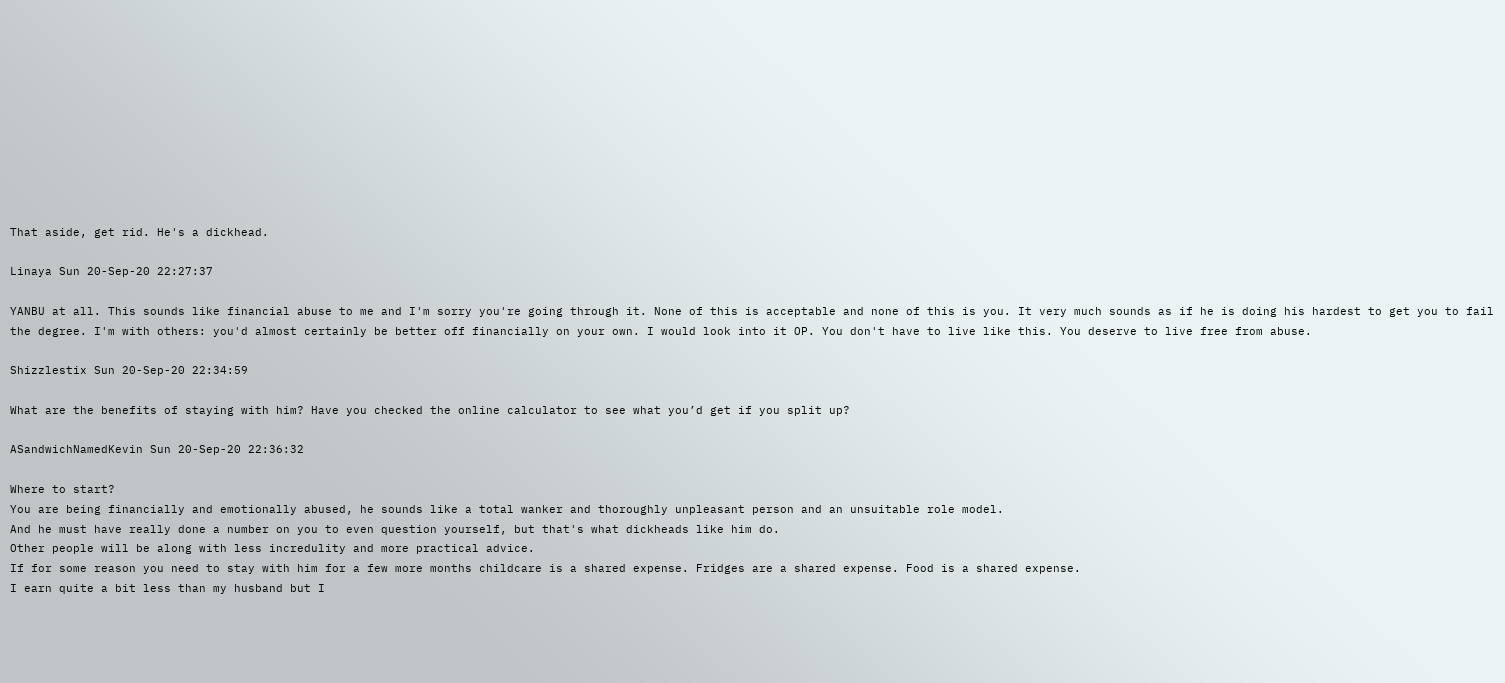That aside, get rid. He's a dickhead.

Linaya Sun 20-Sep-20 22:27:37

YANBU at all. This sounds like financial abuse to me and I'm sorry you're going through it. None of this is acceptable and none of this is you. It very much sounds as if he is doing his hardest to get you to fail the degree. I'm with others: you'd almost certainly be better off financially on your own. I would look into it OP. You don't have to live like this. You deserve to live free from abuse.

Shizzlestix Sun 20-Sep-20 22:34:59

What are the benefits of staying with him? Have you checked the online calculator to see what you’d get if you split up?

ASandwichNamedKevin Sun 20-Sep-20 22:36:32

Where to start?
You are being financially and emotionally abused, he sounds like a total wanker and thoroughly unpleasant person and an unsuitable role model.
And he must have really done a number on you to even question yourself, but that's what dickheads like him do.
Other people will be along with less incredulity and more practical advice.
If for some reason you need to stay with him for a few more months childcare is a shared expense. Fridges are a shared expense. Food is a shared expense.
I earn quite a bit less than my husband but I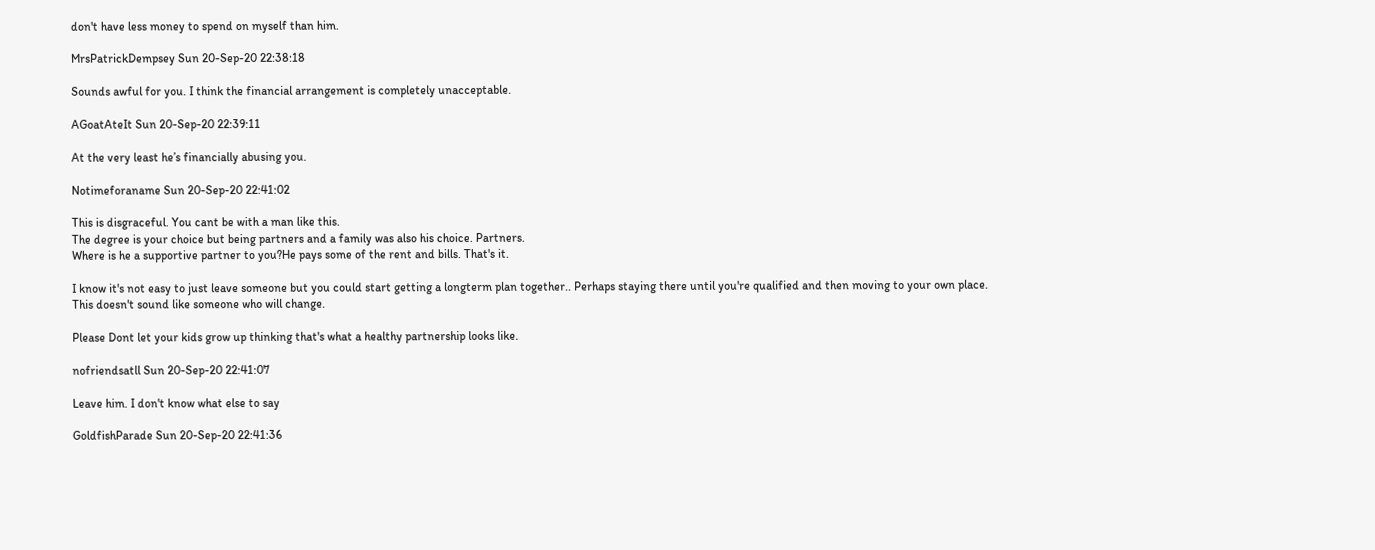don't have less money to spend on myself than him.

MrsPatrickDempsey Sun 20-Sep-20 22:38:18

Sounds awful for you. I think the financial arrangement is completely unacceptable.

AGoatAteIt Sun 20-Sep-20 22:39:11

At the very least he’s financially abusing you.

Notimeforaname Sun 20-Sep-20 22:41:02

This is disgraceful. You cant be with a man like this.
The degree is your choice but being partners and a family was also his choice. Partners.
Where is he a supportive partner to you?He pays some of the rent and bills. That's it.

I know it's not easy to just leave someone but you could start getting a longterm plan together.. Perhaps staying there until you're qualified and then moving to your own place.
This doesn't sound like someone who will change.

Please Dont let your kids grow up thinking that's what a healthy partnership looks like.

nofriendsatll Sun 20-Sep-20 22:41:07

Leave him. I don't know what else to say

GoldfishParade Sun 20-Sep-20 22:41:36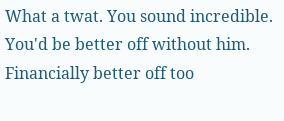What a twat. You sound incredible. You'd be better off without him. Financially better off too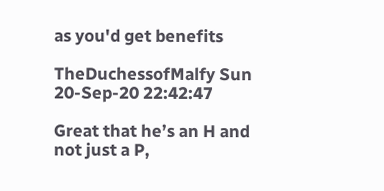as you'd get benefits

TheDuchessofMalfy Sun 20-Sep-20 22:42:47

Great that he’s an H and not just a P,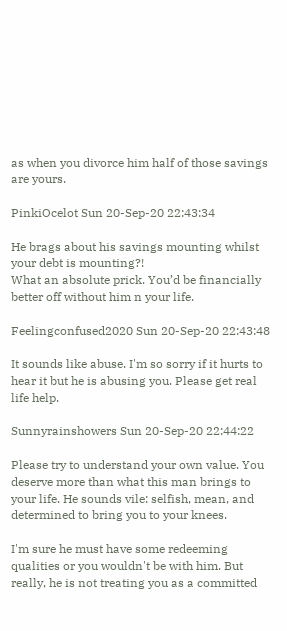as when you divorce him half of those savings are yours.

PinkiOcelot Sun 20-Sep-20 22:43:34

He brags about his savings mounting whilst your debt is mounting?!
What an absolute prick. You’d be financially better off without him n your life.

Feelingconfused2020 Sun 20-Sep-20 22:43:48

It sounds like abuse. I'm so sorry if it hurts to hear it but he is abusing you. Please get real life help.

Sunnyrainshowers Sun 20-Sep-20 22:44:22

Please try to understand your own value. You deserve more than what this man brings to your life. He sounds vile: selfish, mean, and determined to bring you to your knees.

I'm sure he must have some redeeming qualities or you wouldn't be with him. But really, he is not treating you as a committed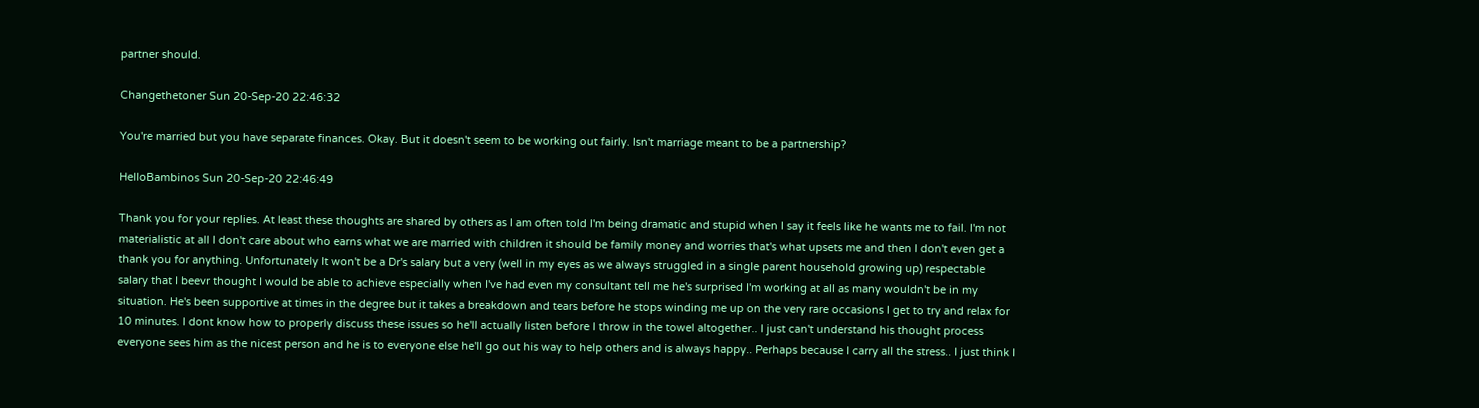partner should.

Changethetoner Sun 20-Sep-20 22:46:32

You're married but you have separate finances. Okay. But it doesn't seem to be working out fairly. Isn't marriage meant to be a partnership?

HelloBambinos Sun 20-Sep-20 22:46:49

Thank you for your replies. At least these thoughts are shared by others as I am often told I'm being dramatic and stupid when I say it feels like he wants me to fail. I'm not materialistic at all I don't care about who earns what we are married with children it should be family money and worries that's what upsets me and then I don't even get a thank you for anything. Unfortunately It won't be a Dr's salary but a very (well in my eyes as we always struggled in a single parent household growing up) respectable salary that I beevr thought I would be able to achieve especially when I've had even my consultant tell me he's surprised I'm working at all as many wouldn't be in my situation. He's been supportive at times in the degree but it takes a breakdown and tears before he stops winding me up on the very rare occasions I get to try and relax for 10 minutes. I dont know how to properly discuss these issues so he'll actually listen before I throw in the towel altogether.. I just can't understand his thought process everyone sees him as the nicest person and he is to everyone else he'll go out his way to help others and is always happy.. Perhaps because I carry all the stress.. I just think I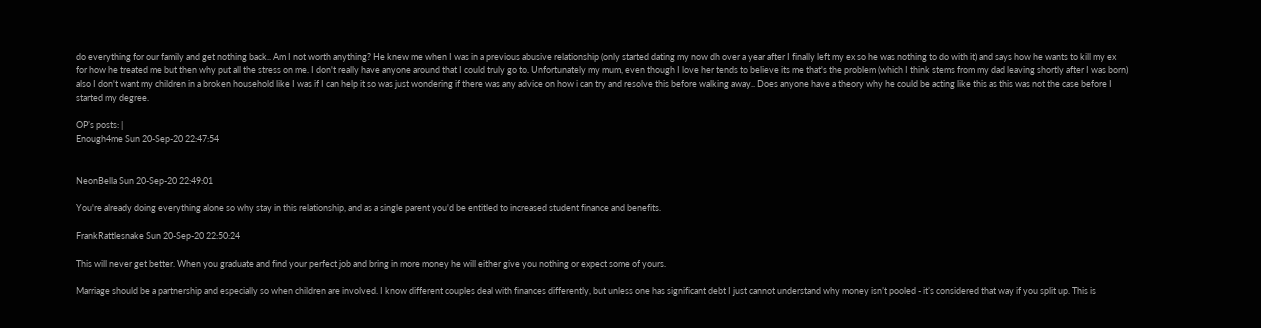do everything for our family and get nothing back.. Am I not worth anything? He knew me when I was in a previous abusive relationship (only started dating my now dh over a year after I finally left my ex so he was nothing to do with it) and says how he wants to kill my ex for how he treated me but then why put all the stress on me. I don't really have anyone around that I could truly go to. Unfortunately my mum, even though I love her tends to believe its me that's the problem (which I think stems from my dad leaving shortly after I was born) also I don't want my children in a broken household like I was if I can help it so was just wondering if there was any advice on how i can try and resolve this before walking away.. Does anyone have a theory why he could be acting like this as this was not the case before I started my degree.

OP’s posts: |
Enough4me Sun 20-Sep-20 22:47:54


NeonBella Sun 20-Sep-20 22:49:01

You're already doing everything alone so why stay in this relationship, and as a single parent you'd be entitled to increased student finance and benefits.

FrankRattlesnake Sun 20-Sep-20 22:50:24

This will never get better. When you graduate and find your perfect job and bring in more money he will either give you nothing or expect some of yours.

Marriage should be a partnership and especially so when children are involved. I know different couples deal with finances differently, but unless one has significant debt I just cannot understand why money isn’t pooled - it’s considered that way if you split up. This is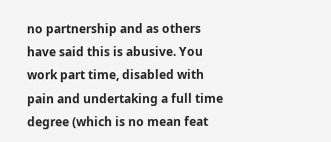no partnership and as others have said this is abusive. You work part time, disabled with pain and undertaking a full time degree (which is no mean feat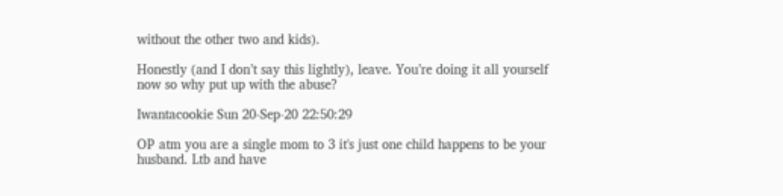without the other two and kids).

Honestly (and I don’t say this lightly), leave. You’re doing it all yourself now so why put up with the abuse?

Iwantacookie Sun 20-Sep-20 22:50:29

OP atm you are a single mom to 3 it's just one child happens to be your husband. Ltb and have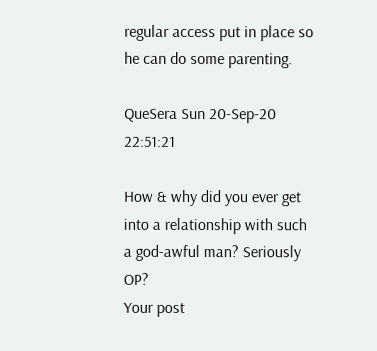regular access put in place so he can do some parenting.

QueSera Sun 20-Sep-20 22:51:21

How & why did you ever get into a relationship with such a god-awful man? Seriously OP?
Your post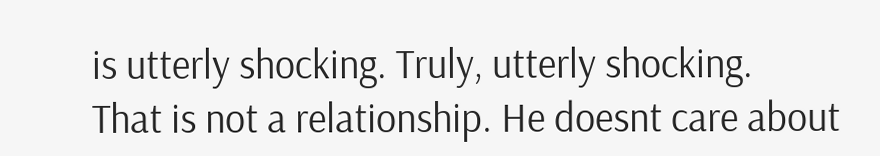is utterly shocking. Truly, utterly shocking.
That is not a relationship. He doesnt care about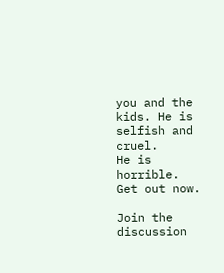you and the kids. He is selfish and cruel.
He is horrible.
Get out now.

Join the discussion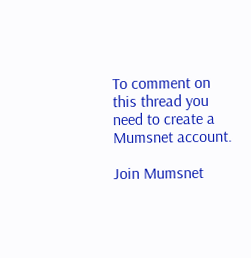To comment on this thread you need to create a Mumsnet account.

Join Mumsnet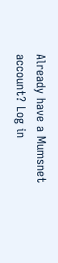Already have a Mumsnet account? Log in